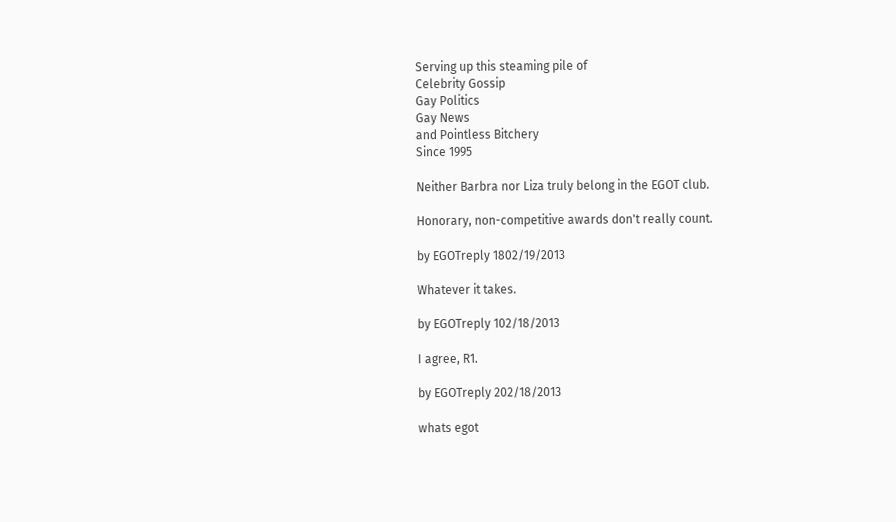Serving up this steaming pile of
Celebrity Gossip
Gay Politics
Gay News
and Pointless Bitchery
Since 1995

Neither Barbra nor Liza truly belong in the EGOT club.

Honorary, non-competitive awards don't really count.

by EGOTreply 1802/19/2013

Whatever it takes.

by EGOTreply 102/18/2013

I agree, R1.

by EGOTreply 202/18/2013

whats egot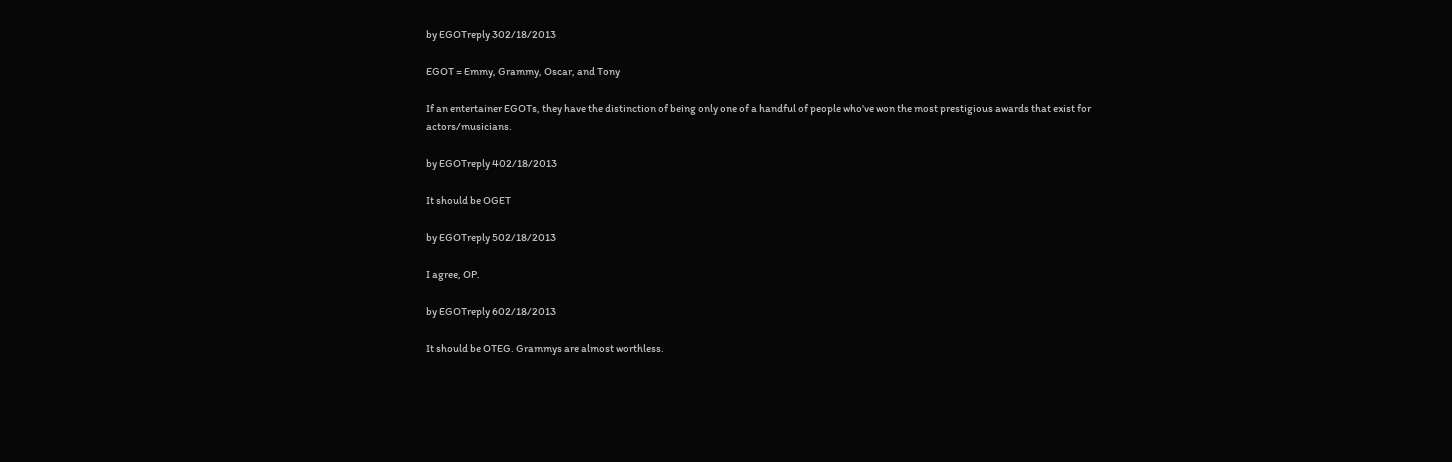by EGOTreply 302/18/2013

EGOT = Emmy, Grammy, Oscar, and Tony

If an entertainer EGOTs, they have the distinction of being only one of a handful of people who've won the most prestigious awards that exist for actors/musicians.

by EGOTreply 402/18/2013

It should be OGET

by EGOTreply 502/18/2013

I agree, OP.

by EGOTreply 602/18/2013

It should be OTEG. Grammys are almost worthless.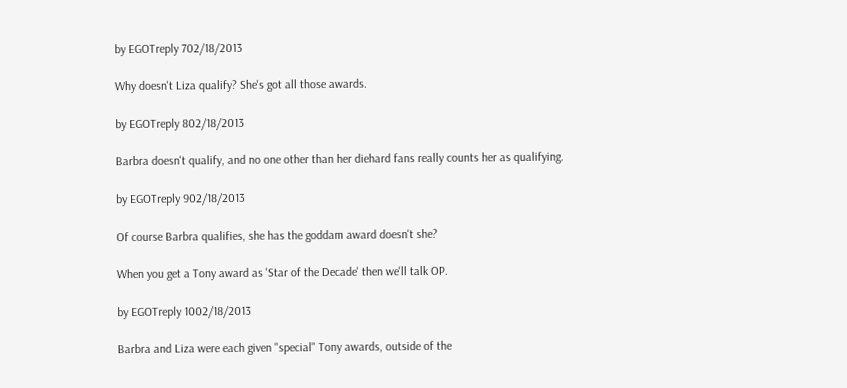by EGOTreply 702/18/2013

Why doesn't Liza qualify? She's got all those awards.

by EGOTreply 802/18/2013

Barbra doesn't qualify, and no one other than her diehard fans really counts her as qualifying.

by EGOTreply 902/18/2013

Of course Barbra qualifies, she has the goddam award doesn't she?

When you get a Tony award as 'Star of the Decade' then we'll talk OP.

by EGOTreply 1002/18/2013

Barbra and Liza were each given "special" Tony awards, outside of the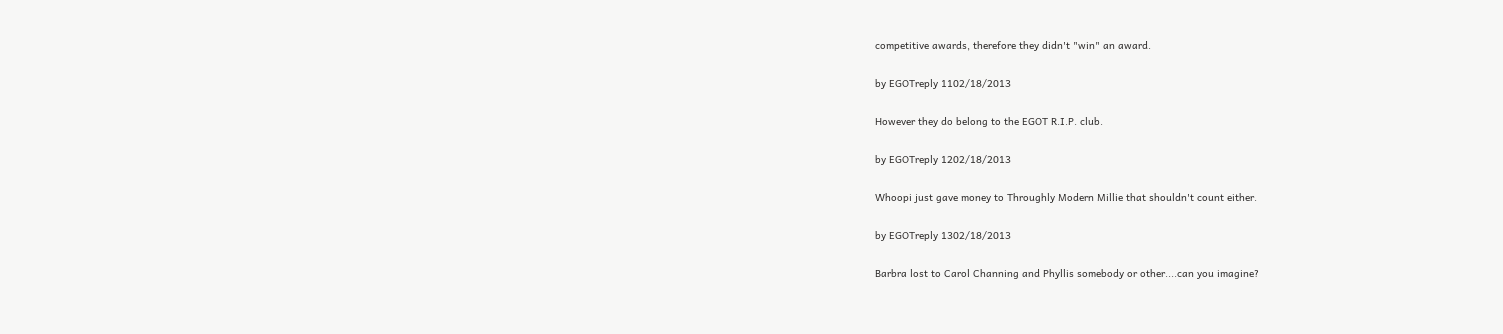competitive awards, therefore they didn't "win" an award.

by EGOTreply 1102/18/2013

However they do belong to the EGOT R.I.P. club.

by EGOTreply 1202/18/2013

Whoopi just gave money to Throughly Modern Millie that shouldn't count either.

by EGOTreply 1302/18/2013

Barbra lost to Carol Channing and Phyllis somebody or other....can you imagine?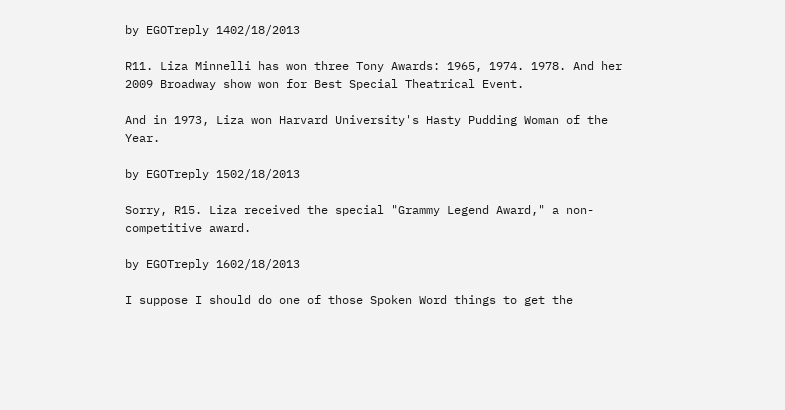by EGOTreply 1402/18/2013

R11. Liza Minnelli has won three Tony Awards: 1965, 1974. 1978. And her 2009 Broadway show won for Best Special Theatrical Event.

And in 1973, Liza won Harvard University's Hasty Pudding Woman of the Year.

by EGOTreply 1502/18/2013

Sorry, R15. Liza received the special "Grammy Legend Award," a non-competitive award.

by EGOTreply 1602/18/2013

I suppose I should do one of those Spoken Word things to get the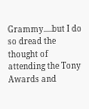Grammy....but I do so dread the thought of attending the Tony Awards and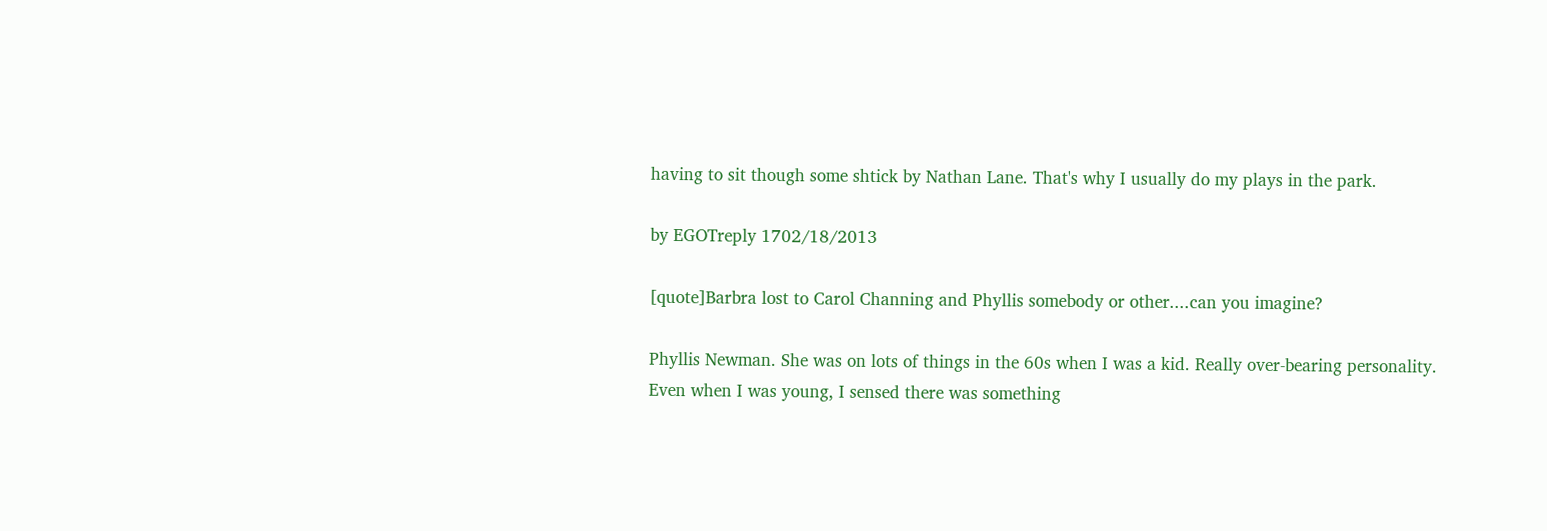having to sit though some shtick by Nathan Lane. That's why I usually do my plays in the park.

by EGOTreply 1702/18/2013

[quote]Barbra lost to Carol Channing and Phyllis somebody or other....can you imagine?

Phyllis Newman. She was on lots of things in the 60s when I was a kid. Really over-bearing personality. Even when I was young, I sensed there was something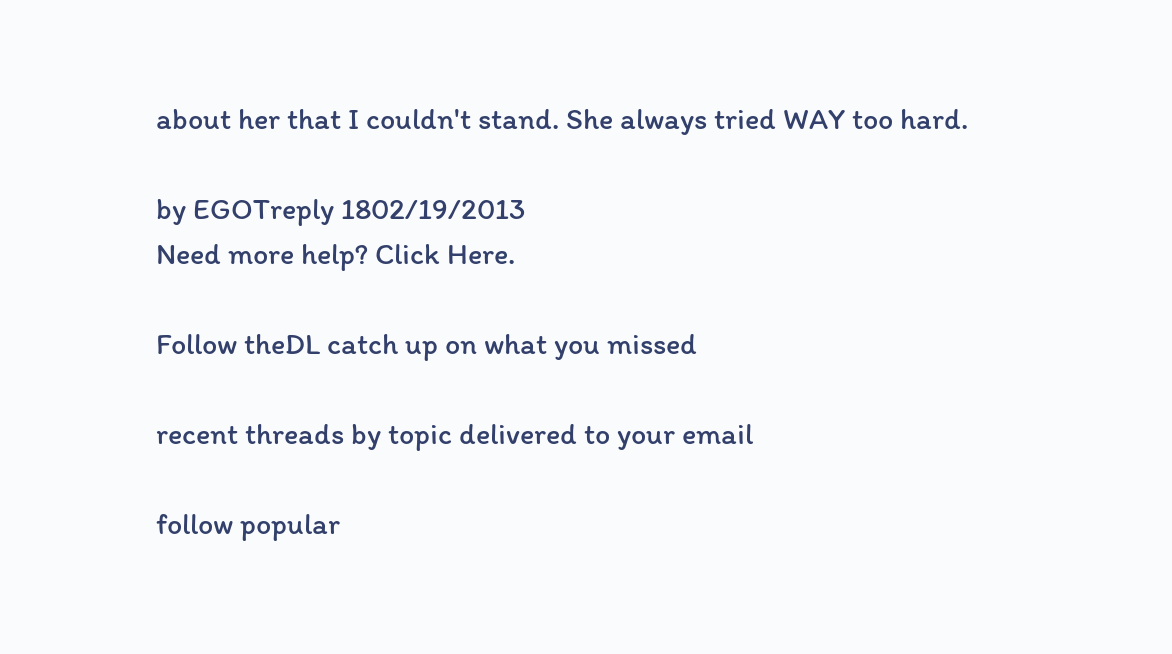about her that I couldn't stand. She always tried WAY too hard.

by EGOTreply 1802/19/2013
Need more help? Click Here.

Follow theDL catch up on what you missed

recent threads by topic delivered to your email

follow popular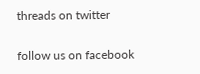threads on twitter

follow us on facebook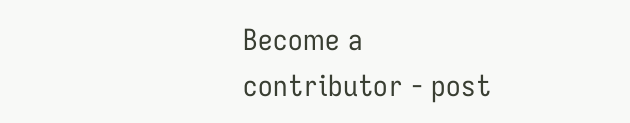Become a contributor - post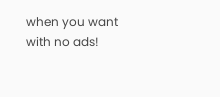when you want with no ads!